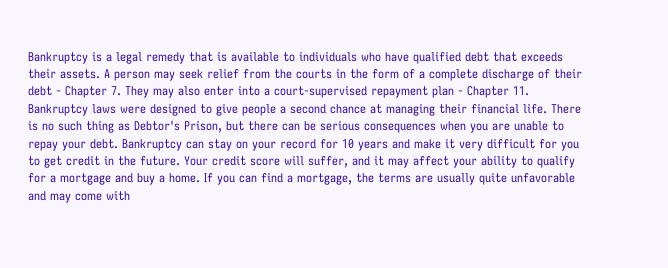Bankruptcy is a legal remedy that is available to individuals who have qualified debt that exceeds their assets. A person may seek relief from the courts in the form of a complete discharge of their debt - Chapter 7. They may also enter into a court-supervised repayment plan - Chapter 11. Bankruptcy laws were designed to give people a second chance at managing their financial life. There is no such thing as Debtor's Prison, but there can be serious consequences when you are unable to repay your debt. Bankruptcy can stay on your record for 10 years and make it very difficult for you to get credit in the future. Your credit score will suffer, and it may affect your ability to qualify for a mortgage and buy a home. If you can find a mortgage, the terms are usually quite unfavorable and may come with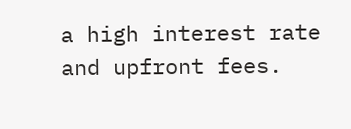a high interest rate and upfront fees.